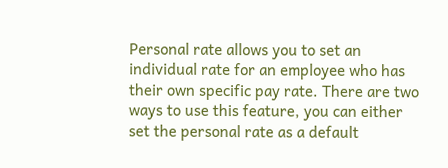Personal rate allows you to set an individual rate for an employee who has their own specific pay rate. There are two ways to use this feature, you can either set the personal rate as a default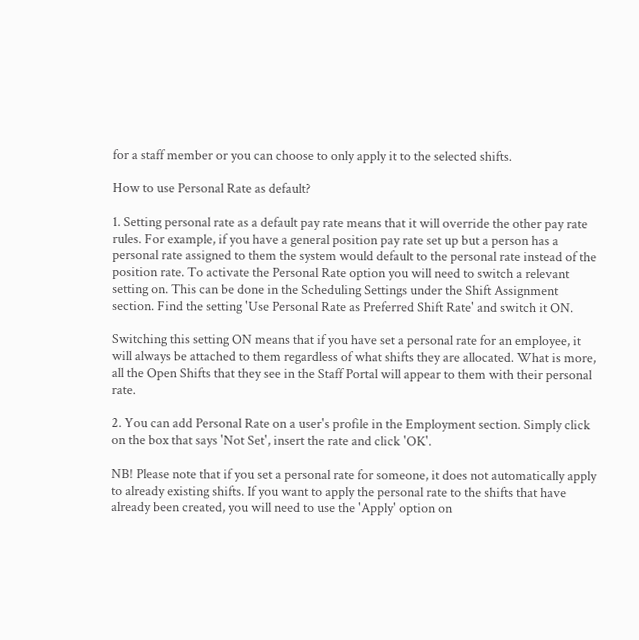for a staff member or you can choose to only apply it to the selected shifts.

How to use Personal Rate as default?

1. Setting personal rate as a default pay rate means that it will override the other pay rate rules. For example, if you have a general position pay rate set up but a person has a personal rate assigned to them the system would default to the personal rate instead of the position rate. To activate the Personal Rate option you will need to switch a relevant setting on. This can be done in the Scheduling Settings under the Shift Assignment section. Find the setting 'Use Personal Rate as Preferred Shift Rate' and switch it ON.

Switching this setting ON means that if you have set a personal rate for an employee, it will always be attached to them regardless of what shifts they are allocated. What is more, all the Open Shifts that they see in the Staff Portal will appear to them with their personal rate.

2. You can add Personal Rate on a user's profile in the Employment section. Simply click on the box that says 'Not Set', insert the rate and click 'OK'.

NB! Please note that if you set a personal rate for someone, it does not automatically apply to already existing shifts. If you want to apply the personal rate to the shifts that have already been created, you will need to use the 'Apply' option on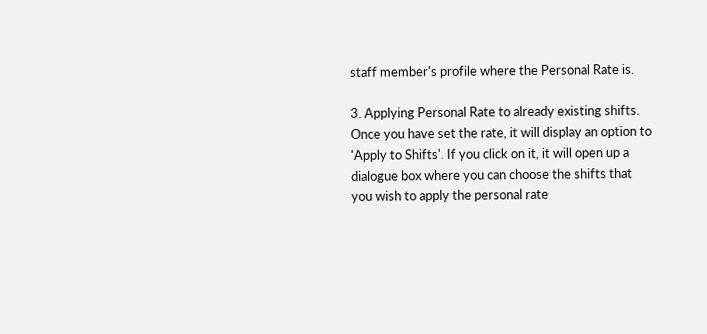staff member's profile where the Personal Rate is.

3. Applying Personal Rate to already existing shifts. Once you have set the rate, it will display an option to 'Apply to Shifts'. If you click on it, it will open up a dialogue box where you can choose the shifts that you wish to apply the personal rate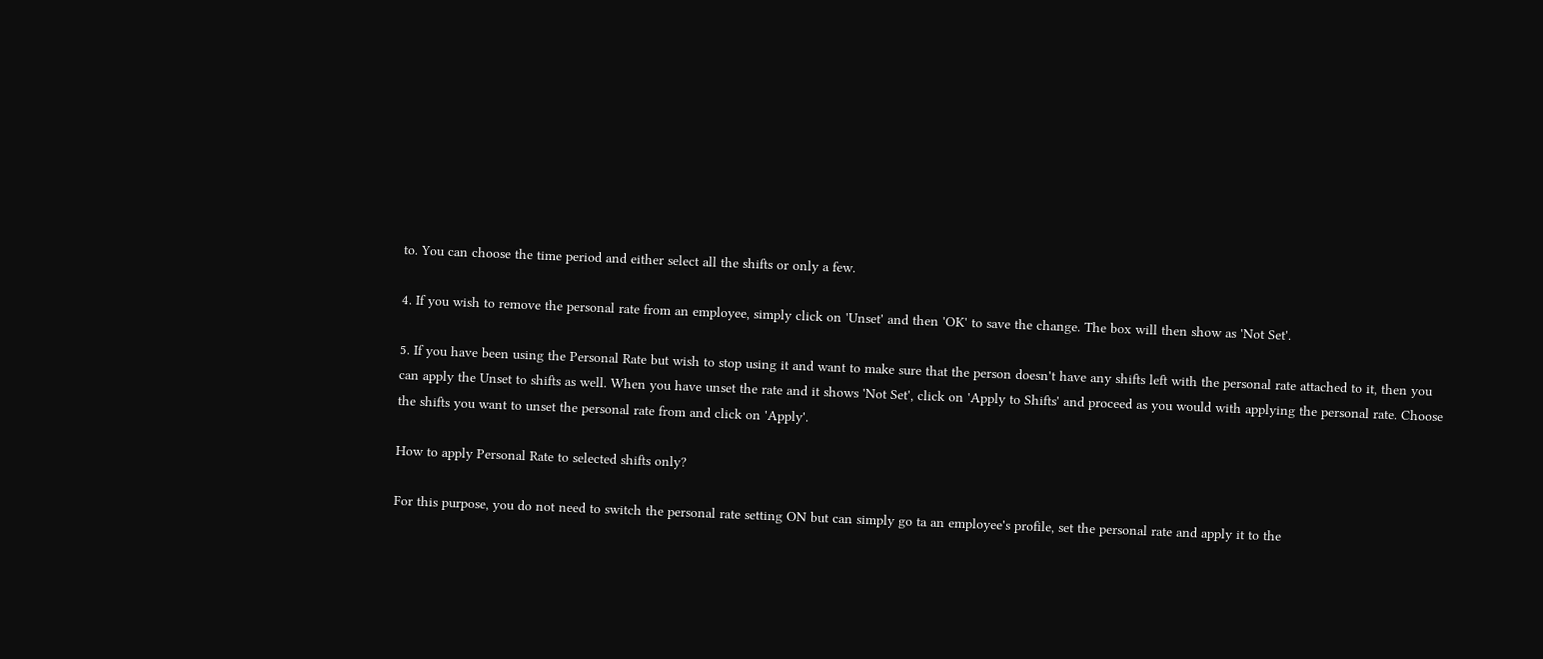to. You can choose the time period and either select all the shifts or only a few.

4. If you wish to remove the personal rate from an employee, simply click on 'Unset' and then 'OK' to save the change. The box will then show as 'Not Set'.

5. If you have been using the Personal Rate but wish to stop using it and want to make sure that the person doesn't have any shifts left with the personal rate attached to it, then you can apply the Unset to shifts as well. When you have unset the rate and it shows 'Not Set', click on 'Apply to Shifts' and proceed as you would with applying the personal rate. Choose the shifts you want to unset the personal rate from and click on 'Apply'.

How to apply Personal Rate to selected shifts only?

For this purpose, you do not need to switch the personal rate setting ON but can simply go ta an employee's profile, set the personal rate and apply it to the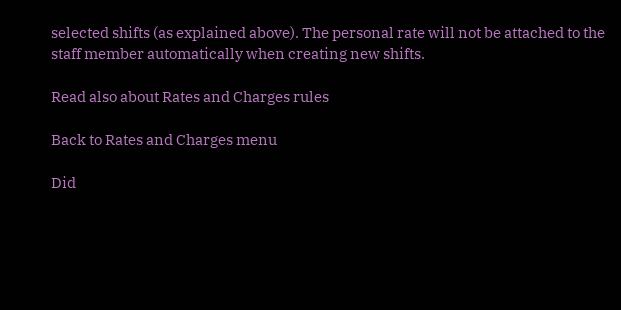selected shifts (as explained above). The personal rate will not be attached to the staff member automatically when creating new shifts.

Read also about Rates and Charges rules

Back to Rates and Charges menu

Did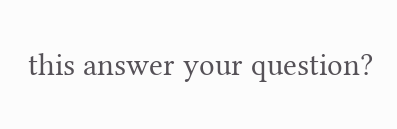this answer your question?